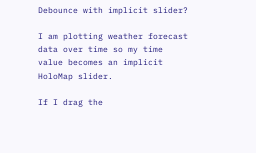Debounce with implicit slider?

I am plotting weather forecast data over time so my time value becomes an implicit HoloMap slider.

If I drag the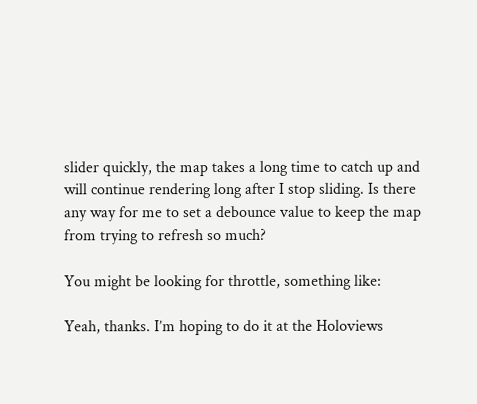slider quickly, the map takes a long time to catch up and will continue rendering long after I stop sliding. Is there any way for me to set a debounce value to keep the map from trying to refresh so much?

You might be looking for throttle, something like:

Yeah, thanks. I’m hoping to do it at the Holoviews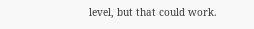level, but that could work.